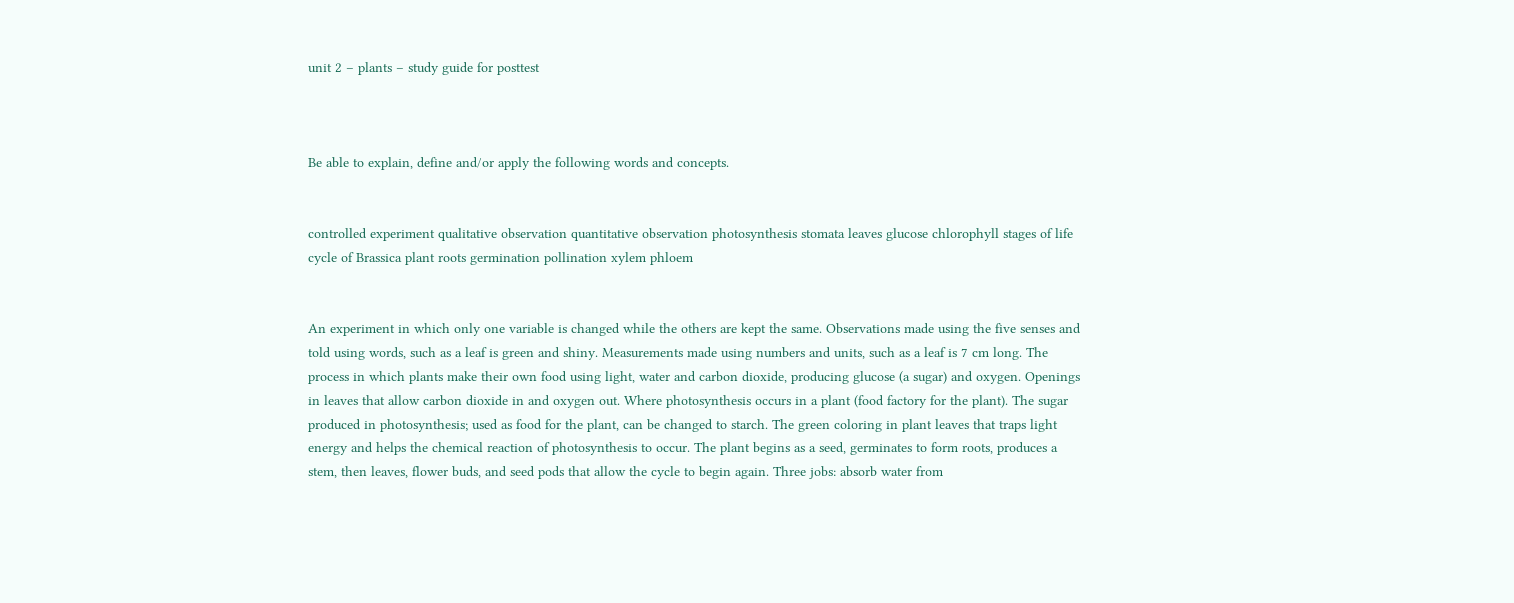unit 2 – plants – study guide for posttest



Be able to explain, define and/or apply the following words and concepts.


controlled experiment qualitative observation quantitative observation photosynthesis stomata leaves glucose chlorophyll stages of life cycle of Brassica plant roots germination pollination xylem phloem


An experiment in which only one variable is changed while the others are kept the same. Observations made using the five senses and told using words, such as a leaf is green and shiny. Measurements made using numbers and units, such as a leaf is 7 cm long. The process in which plants make their own food using light, water and carbon dioxide, producing glucose (a sugar) and oxygen. Openings in leaves that allow carbon dioxide in and oxygen out. Where photosynthesis occurs in a plant (food factory for the plant). The sugar produced in photosynthesis; used as food for the plant, can be changed to starch. The green coloring in plant leaves that traps light energy and helps the chemical reaction of photosynthesis to occur. The plant begins as a seed, germinates to form roots, produces a stem, then leaves, flower buds, and seed pods that allow the cycle to begin again. Three jobs: absorb water from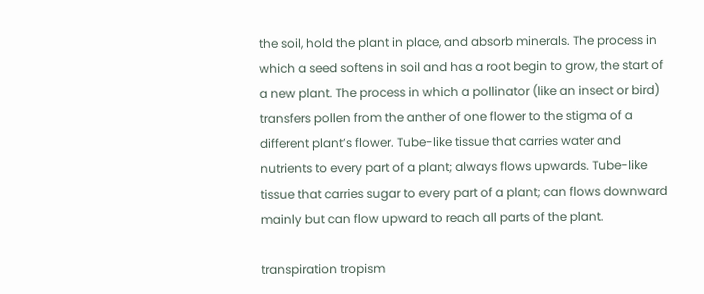the soil, hold the plant in place, and absorb minerals. The process in which a seed softens in soil and has a root begin to grow, the start of a new plant. The process in which a pollinator (like an insect or bird) transfers pollen from the anther of one flower to the stigma of a different plant’s flower. Tube-like tissue that carries water and nutrients to every part of a plant; always flows upwards. Tube-like tissue that carries sugar to every part of a plant; can flows downward mainly but can flow upward to reach all parts of the plant.

transpiration tropism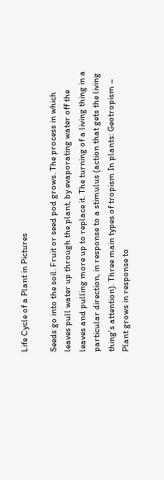Life Cycle of a Plant in Pictures

Seeds go into the soil. Fruit or seed pod grows. The process in which leaves pull water up through the plant, by evaporating water off the leaves and pulling more up to replace it. The turning of a living thing in a particular direction, in response to a stimulus (action that gets the living thing’s attention). Three main types of tropism In plants: Geotropism – Plant grows in response to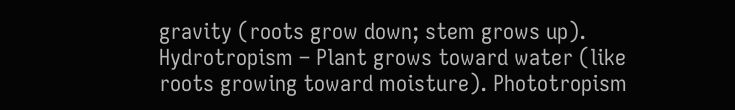gravity (roots grow down; stem grows up). Hydrotropism – Plant grows toward water (like roots growing toward moisture). Phototropism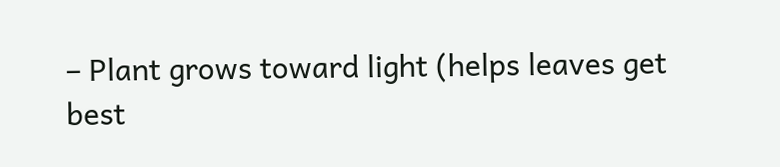– Plant grows toward light (helps leaves get best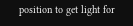position to get light for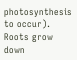photosynthesis to occur). Roots grow down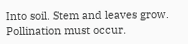Into soil. Stem and leaves grow. Pollination must occur.